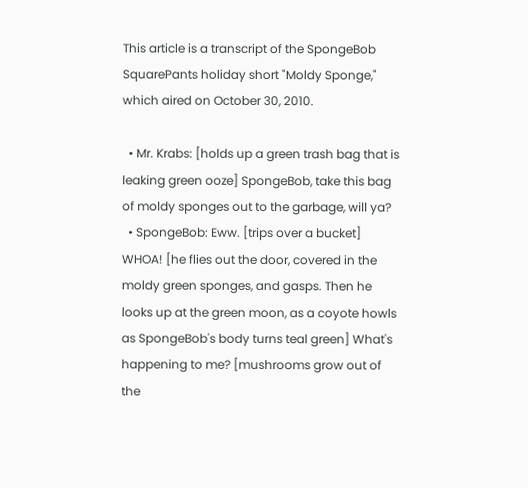This article is a transcript of the SpongeBob SquarePants holiday short "Moldy Sponge," which aired on October 30, 2010.

  • Mr. Krabs: [holds up a green trash bag that is leaking green ooze] SpongeBob, take this bag of moldy sponges out to the garbage, will ya?
  • SpongeBob: Eww. [trips over a bucket] WHOA! [he flies out the door, covered in the moldy green sponges, and gasps. Then he looks up at the green moon, as a coyote howls as SpongeBob's body turns teal green] What's happening to me? [mushrooms grow out of the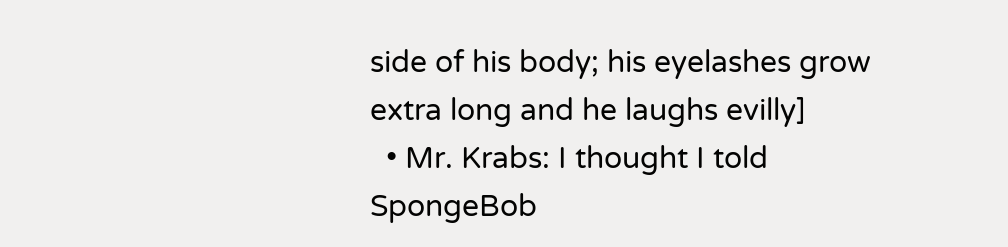side of his body; his eyelashes grow extra long and he laughs evilly]
  • Mr. Krabs: I thought I told SpongeBob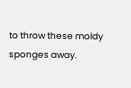to throw these moldy sponges away.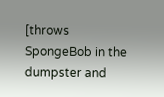[throws SpongeBob in the dumpster and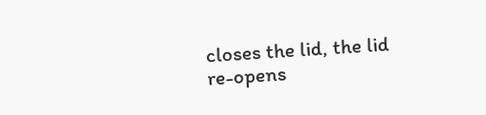closes the lid, the lid re-opens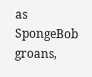as SpongeBob groans,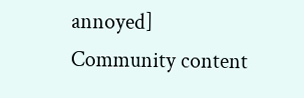annoyed]
Community content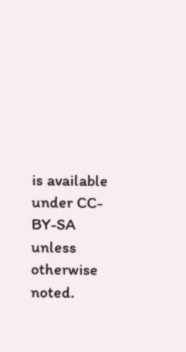is available under CC-BY-SA unless otherwise noted.